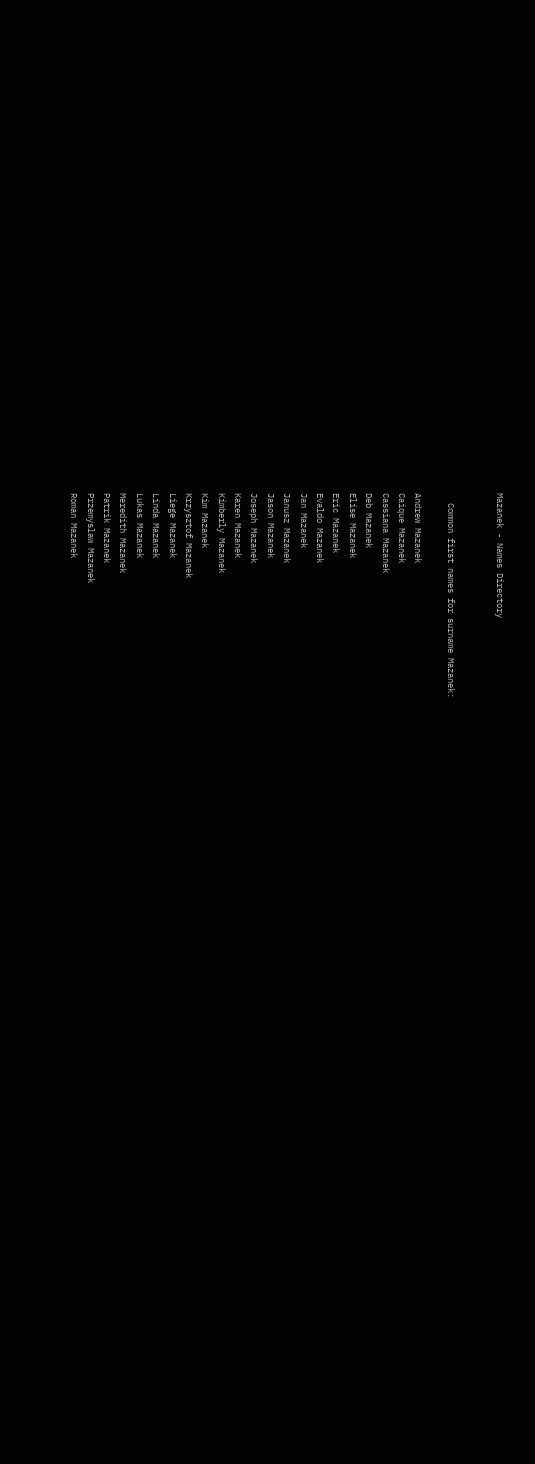Mazanek - Names Directory


  Common first names for surname Mazanek:

Andrew Mazanek
Caique Mazanek
Cassiana Mazanek
Deb Mazanek
Elise Mazanek
Eric Mazanek
Evaldo Mazanek
Jan Mazanek
Janusz Mazanek
Jason Mazanek
Joseph Mazanek
Karen Mazanek
Kimberly Mazanek
Kim Mazanek
Krzysztof Mazanek
Liege Mazanek
Linda Mazanek
Lukas Mazanek
Meredith Mazanek
Patrik Mazanek
Przemyslaw Mazanek
Roman Mazanek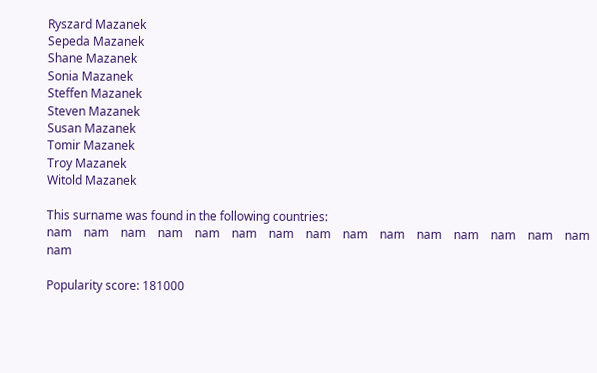Ryszard Mazanek
Sepeda Mazanek
Shane Mazanek
Sonia Mazanek
Steffen Mazanek
Steven Mazanek
Susan Mazanek
Tomir Mazanek
Troy Mazanek
Witold Mazanek

This surname was found in the following countries:
nam    nam    nam    nam    nam    nam    nam    nam    nam    nam    nam    nam    nam    nam    nam    nam

Popularity score: 181000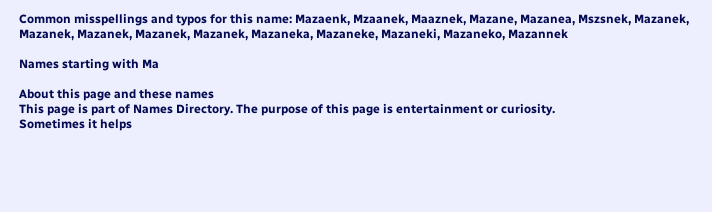Common misspellings and typos for this name: Mazaenk, Mzaanek, Maaznek, Mazane, Mazanea, Mszsnek, Mazanek,
Mazanek, Mazanek, Mazanek, Mazanek, Mazaneka, Mazaneke, Mazaneki, Mazaneko, Mazannek

Names starting with Ma

About this page and these names
This page is part of Names Directory. The purpose of this page is entertainment or curiosity.
Sometimes it helps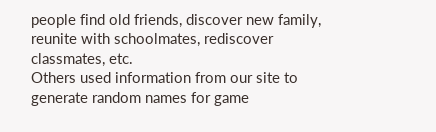people find old friends, discover new family, reunite with schoolmates, rediscover classmates, etc.
Others used information from our site to generate random names for game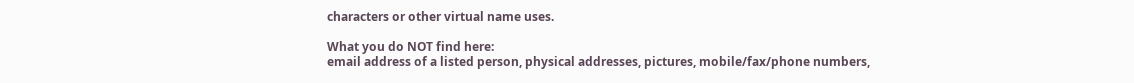characters or other virtual name uses.

What you do NOT find here:
email address of a listed person, physical addresses, pictures, mobile/fax/phone numbers,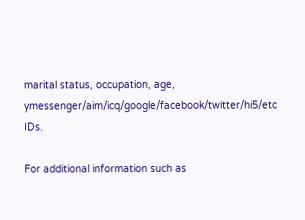marital status, occupation, age, ymessenger/aim/icq/google/facebook/twitter/hi5/etc IDs.

For additional information such as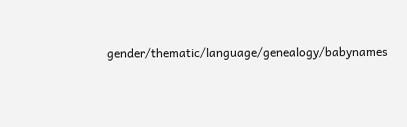gender/thematic/language/genealogy/babynames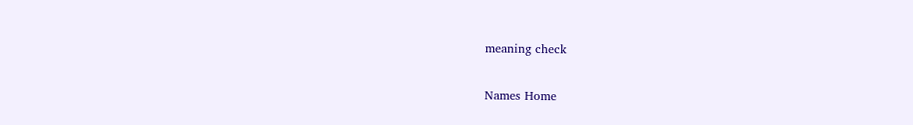meaning check

Names Home